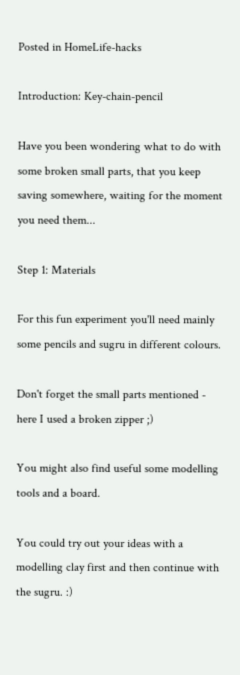Posted in HomeLife-hacks

Introduction: Key-chain-pencil

Have you been wondering what to do with some broken small parts, that you keep saving somewhere, waiting for the moment you need them...

Step 1: Materials

For this fun experiment you'll need mainly some pencils and sugru in different colours.

Don't forget the small parts mentioned - here I used a broken zipper ;)

You might also find useful some modelling tools and a board.

You could try out your ideas with a modelling clay first and then continue with the sugru. :)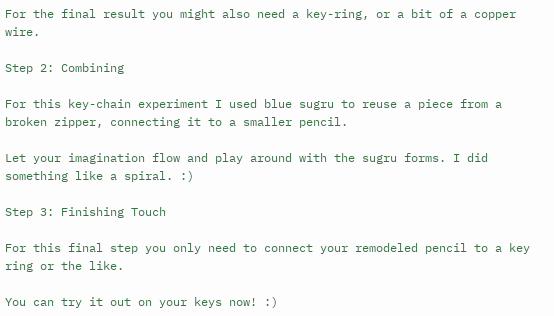For the final result you might also need a key-ring, or a bit of a copper wire.

Step 2: Combining

For this key-chain experiment I used blue sugru to reuse a piece from a broken zipper, connecting it to a smaller pencil.

Let your imagination flow and play around with the sugru forms. I did something like a spiral. :)

Step 3: Finishing Touch

For this final step you only need to connect your remodeled pencil to a key ring or the like.

You can try it out on your keys now! :)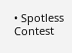• Spotless Contest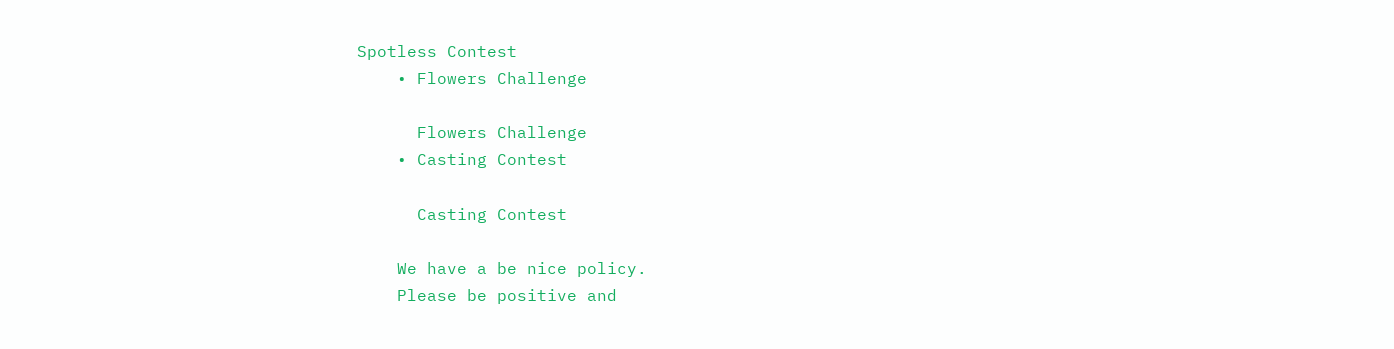Spotless Contest
    • Flowers Challenge

      Flowers Challenge
    • Casting Contest

      Casting Contest

    We have a be nice policy.
    Please be positive and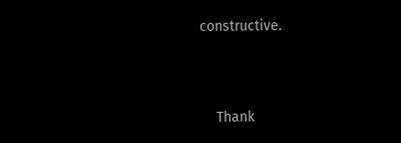constructive.




    Thank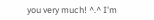you very much! ^.^ I'm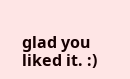glad you liked it. :)